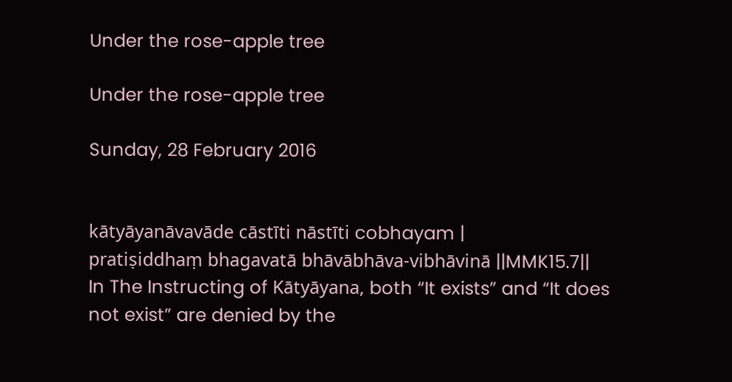Under the rose-apple tree

Under the rose-apple tree

Sunday, 28 February 2016


kātyāyanāvavāde cāstīti nāstīti cobhayam |
pratiṣiddhaṃ bhagavatā bhāvābhāva-vibhāvinā ||MMK15.7||
In The Instructing of Kātyāyana, both “It exists” and “It does not exist” are denied by the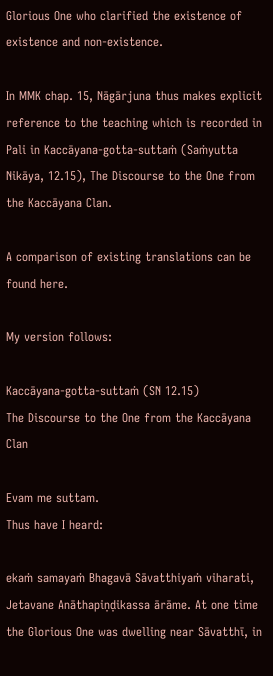Glorious One who clarified the existence of existence and non-existence.

In MMK chap. 15, Nāgārjuna thus makes explicit reference to the teaching which is recorded in Pali in Kaccāyana-gotta-suttaṁ (Saṁyutta Nikāya, 12.15), The Discourse to the One from the Kaccāyana Clan.

A comparison of existing translations can be found here.

My version follows:

Kaccāyana-gotta-suttaṁ (SN 12.15)
The Discourse to the One from the Kaccāyana Clan

Evam me suttam.
Thus have I heard:

ekaṁ samayaṁ Bhagavā Sāvatthiyaṁ viharati, Jetavane Anāthapiṇḍikassa ārāme. At one time the Glorious One was dwelling near Sāvatthī, in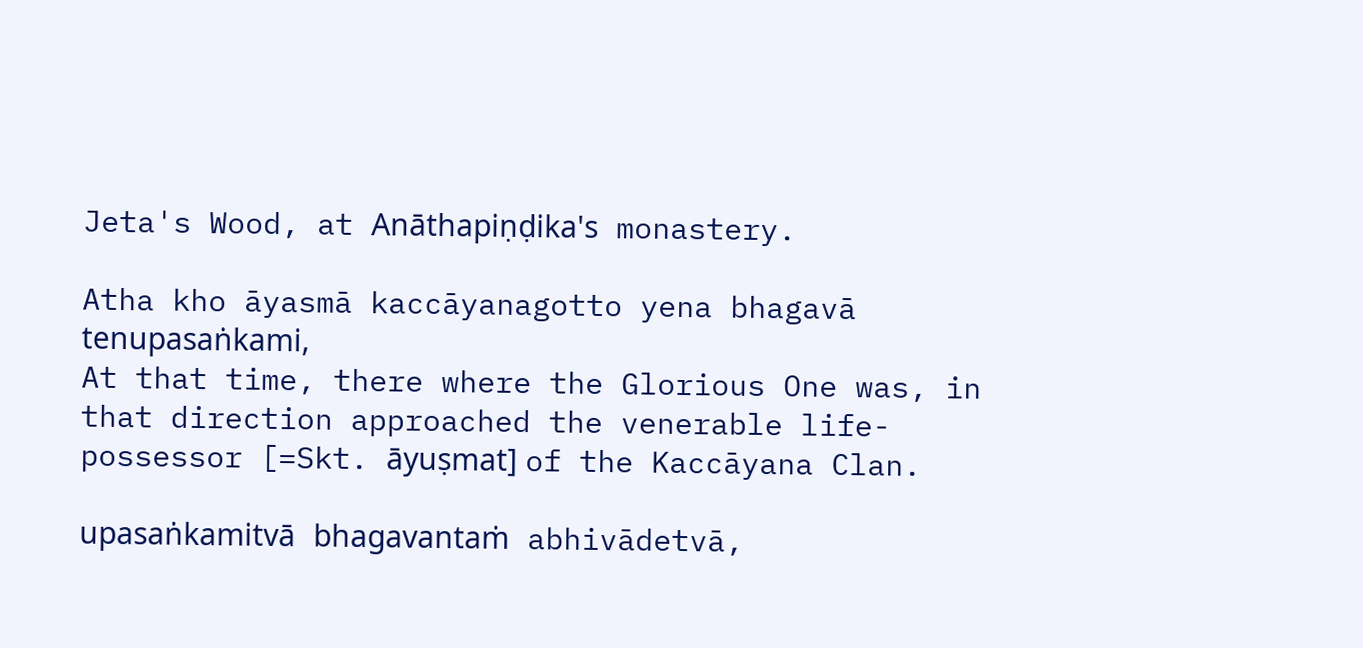Jeta's Wood, at Anāthapiṇḍika's monastery.

Atha kho āyasmā kaccāyanagotto yena bhagavā tenupasaṅkami,
At that time, there where the Glorious One was, in that direction approached the venerable life-possessor [=Skt. āyuṣmat] of the Kaccāyana Clan.

upasaṅkamitvā bhagavantaṁ abhivādetvā,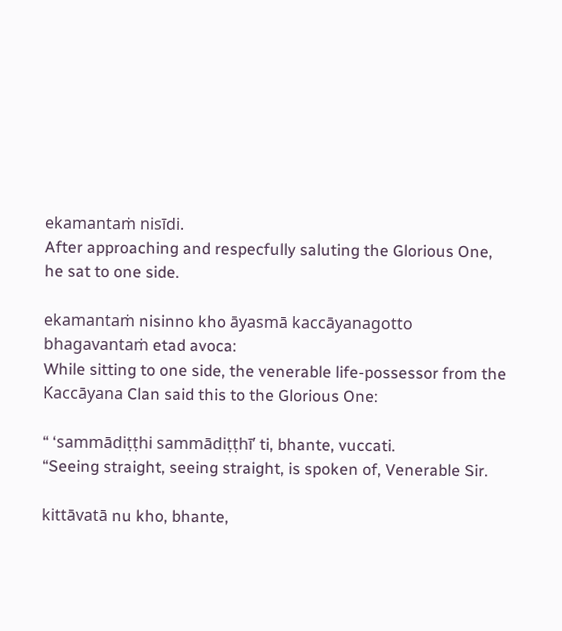ekamantaṁ nisīdi.
After approaching and respecfully saluting the Glorious One, he sat to one side.

ekamantaṁ nisinno kho āyasmā kaccāyanagotto bhagavantaṁ etad avoca:
While sitting to one side, the venerable life-possessor from the Kaccāyana Clan said this to the Glorious One:

“ ‘sammādiṭṭhi sammādiṭṭhī’ ti, bhante, vuccati.
“Seeing straight, seeing straight, is spoken of, Venerable Sir.

kittāvatā nu kho, bhante,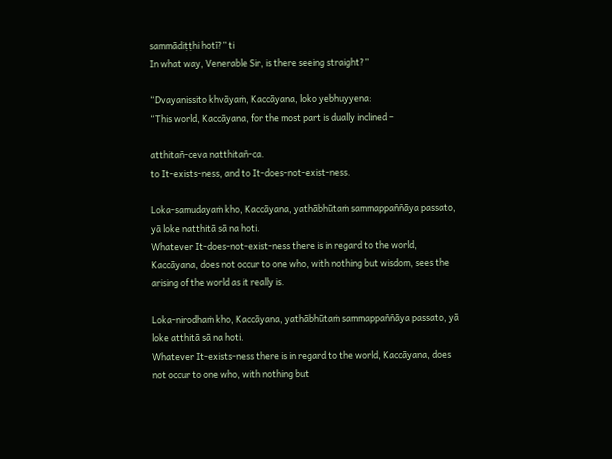sammādiṭṭhi hotī?’’ ti
In what way, Venerable Sir, is there seeing straight?”

“Dvayanissito khvāyaṁ, Kaccāyana, loko yebhuyyena:
“This world, Kaccāyana, for the most part is dually inclined –

atthitañ-ceva natthitañ-ca.
to It-exists-ness, and to It-does-not-exist-ness.

Loka-samudayaṁ kho, Kaccāyana, yathābhūtaṁ sammappaññāya passato, yā loke natthitā sā na hoti.
Whatever It-does-not-exist-ness there is in regard to the world, Kaccāyana, does not occur to one who, with nothing but wisdom, sees the arising of the world as it really is.

Loka-nirodhaṁ kho, Kaccāyana, yathābhūtaṁ sammappaññāya passato, yā loke atthitā sā na hoti.
Whatever It-exists-ness there is in regard to the world, Kaccāyana, does not occur to one who, with nothing but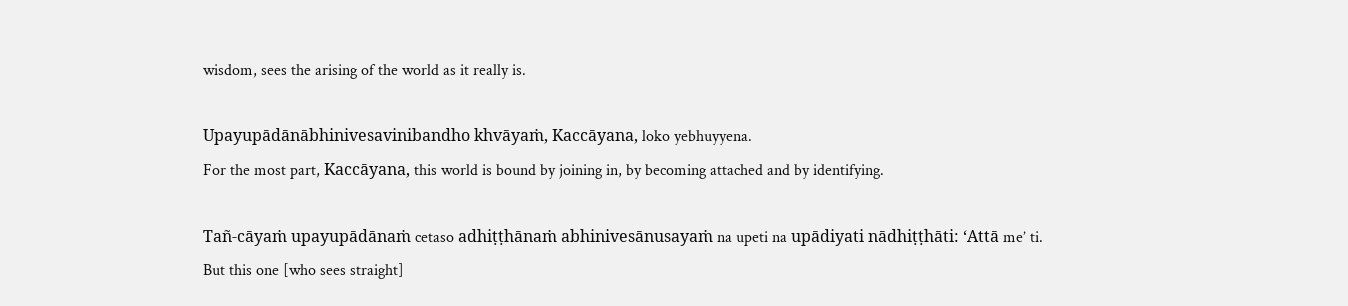wisdom, sees the arising of the world as it really is.

Upayupādānābhinivesavinibandho khvāyaṁ, Kaccāyana, loko yebhuyyena.
For the most part, Kaccāyana, this world is bound by joining in, by becoming attached and by identifying.

Tañ-cāyaṁ upayupādānaṁ cetaso adhiṭṭhānaṁ abhinivesānusayaṁ na upeti na upādiyati nādhiṭṭhāti: ‘Attā me’ ti.
But this one [who sees straight]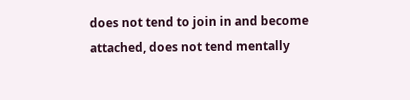does not tend to join in and become attached, does not tend mentally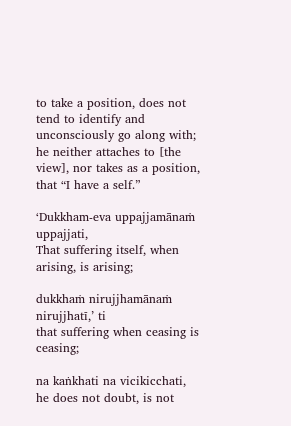to take a position, does not tend to identify and unconsciously go along with; he neither attaches to [the view], nor takes as a position, that “I have a self.”

‘Dukkham-eva uppajjamānaṁ uppajjati,
That suffering itself, when arising, is arising;

dukkhaṁ nirujjhamānaṁ nirujjhatī,’ ti
that suffering when ceasing is ceasing;

na kaṅkhati na vicikicchati,
he does not doubt, is not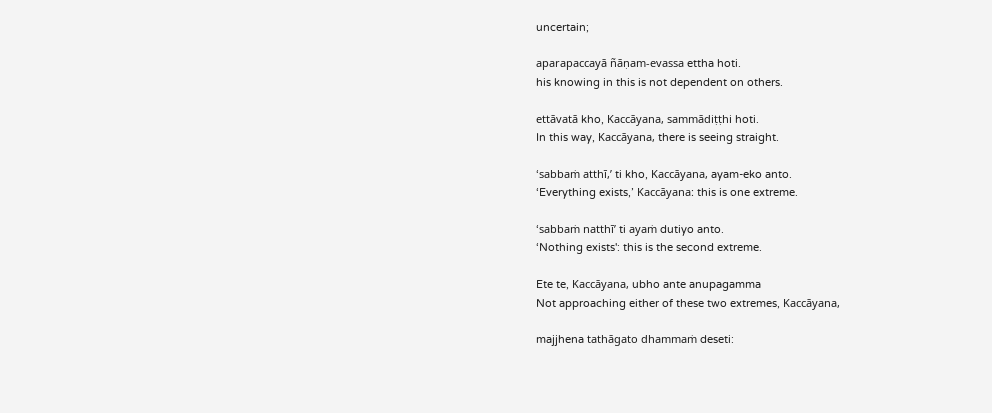uncertain;

aparapaccayā ñāṇam-evassa ettha hoti.
his knowing in this is not dependent on others.

ettāvatā kho, Kaccāyana, sammādiṭṭhi hoti.
In this way, Kaccāyana, there is seeing straight.

‘sabbaṁ atthī,’ ti kho, Kaccāyana, ayam-eko anto.
‘Everything exists,’ Kaccāyana: this is one extreme.

‘sabbaṁ natthī’ ti ayaṁ dutiyo anto.
‘Nothing exists': this is the second extreme.

Ete te, Kaccāyana, ubho ante anupagamma
Not approaching either of these two extremes, Kaccāyana,

majjhena tathāgato dhammaṁ deseti: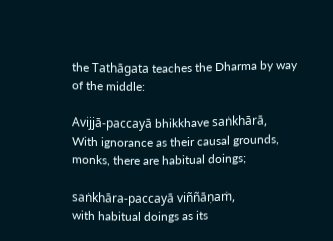the Tathāgata teaches the Dharma by way of the middle:

Avijjā-paccayā bhikkhave saṅkhārā,
With ignorance as their causal grounds, monks, there are habitual doings;

saṅkhāra-paccayā viññāṇaṁ,
with habitual doings as its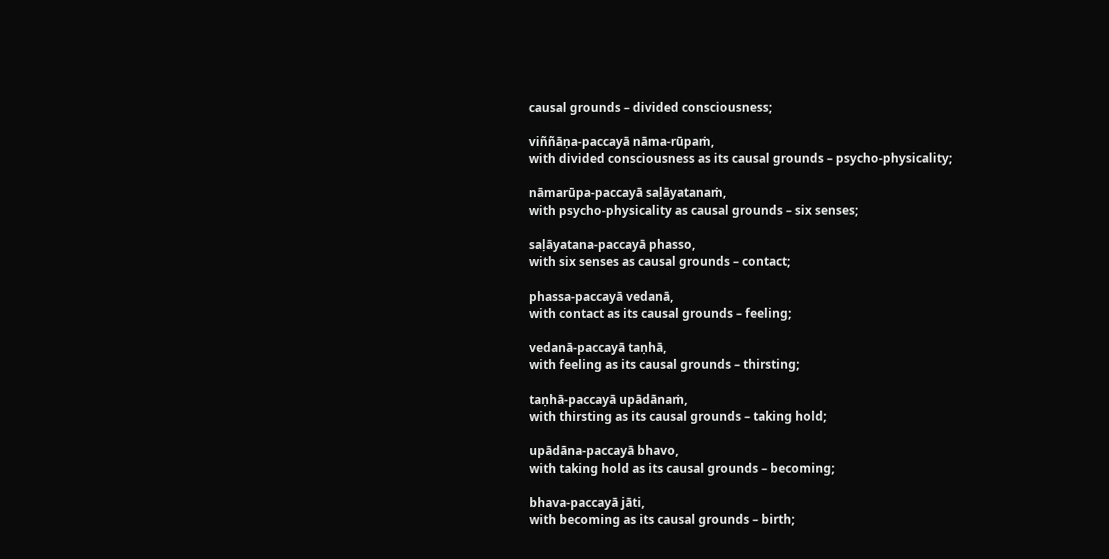causal grounds – divided consciousness;

viññāṇa-paccayā nāma-rūpaṁ,
with divided consciousness as its causal grounds – psycho-physicality;

nāmarūpa-paccayā saḷāyatanaṁ,
with psycho-physicality as causal grounds – six senses;

saḷāyatana-paccayā phasso,
with six senses as causal grounds – contact;

phassa-paccayā vedanā,
with contact as its causal grounds – feeling;

vedanā-paccayā taṇhā,
with feeling as its causal grounds – thirsting;

taṇhā-paccayā upādānaṁ,
with thirsting as its causal grounds – taking hold;

upādāna-paccayā bhavo,
with taking hold as its causal grounds – becoming;

bhava-paccayā jāti,
with becoming as its causal grounds – birth;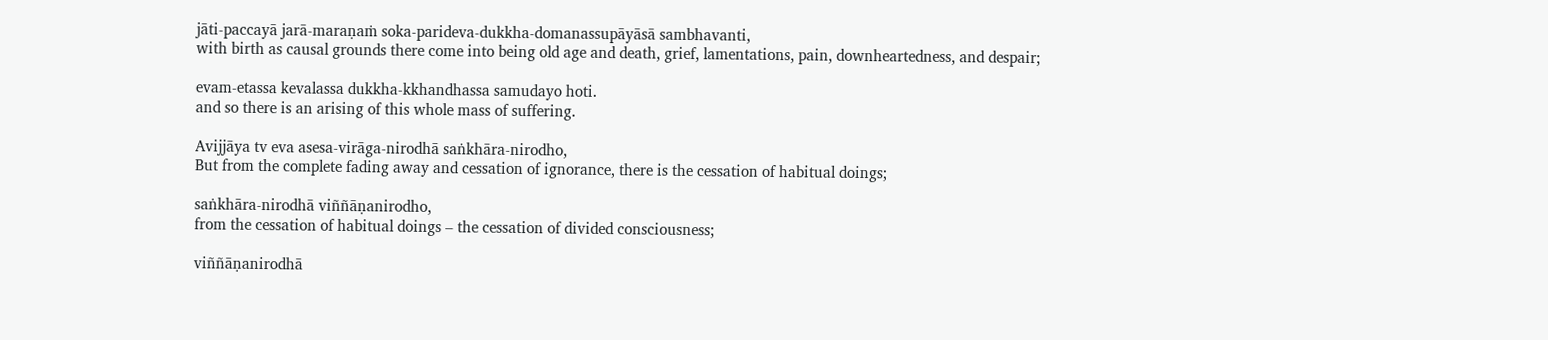jāti-paccayā jarā-maraṇaṁ soka-parideva-dukkha-domanassupāyāsā sambhavanti,
with birth as causal grounds there come into being old age and death, grief, lamentations, pain, downheartedness, and despair;

evam-etassa kevalassa dukkha-kkhandhassa samudayo hoti.
and so there is an arising of this whole mass of suffering.

Avijjāya tv eva asesa-virāga-nirodhā saṅkhāra-nirodho,
But from the complete fading away and cessation of ignorance, there is the cessation of habitual doings;

saṅkhāra-nirodhā viññāṇanirodho,
from the cessation of habitual doings – the cessation of divided consciousness;

viññāṇanirodhā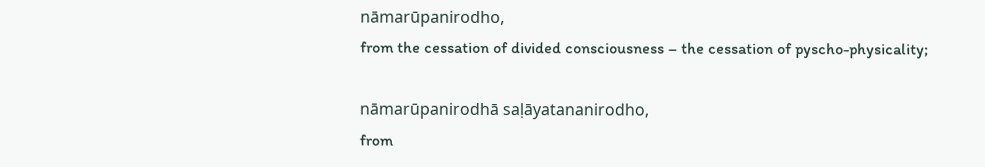nāmarūpanirodho,
from the cessation of divided consciousness – the cessation of pyscho-physicality;

nāmarūpanirodhā saḷāyatananirodho,
from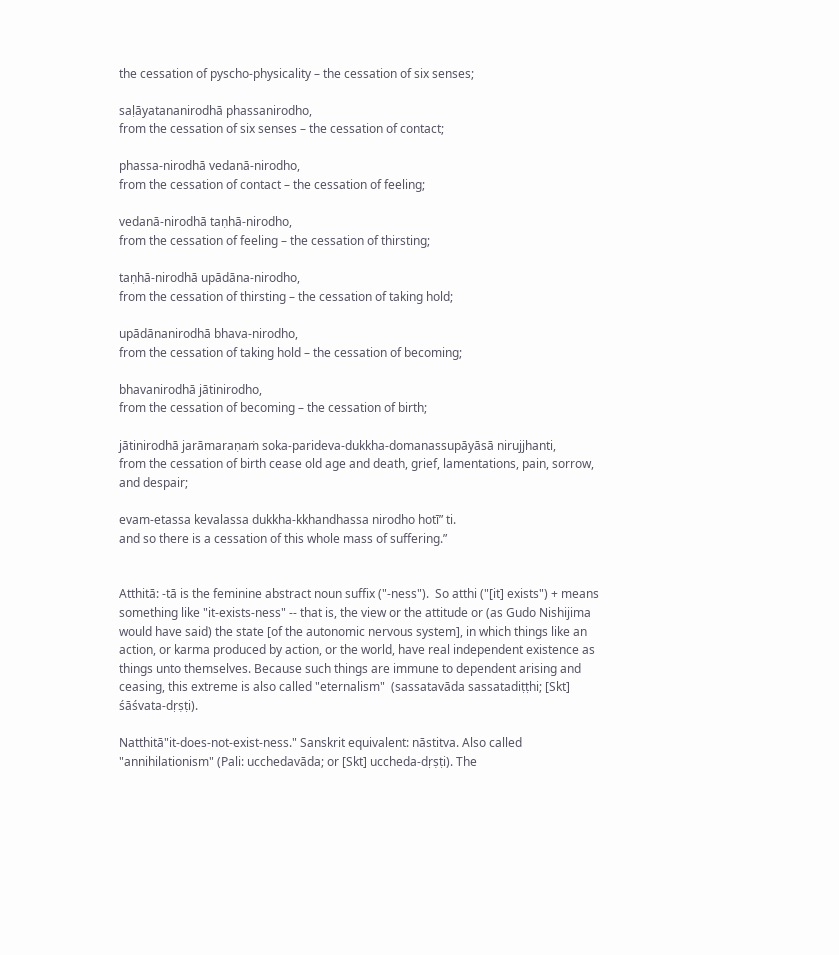the cessation of pyscho-physicality – the cessation of six senses;

saḷāyatananirodhā phassanirodho,
from the cessation of six senses – the cessation of contact;

phassa-nirodhā vedanā-nirodho,
from the cessation of contact – the cessation of feeling;

vedanā-nirodhā taṇhā-nirodho,
from the cessation of feeling – the cessation of thirsting;

taṇhā-nirodhā upādāna-nirodho,
from the cessation of thirsting – the cessation of taking hold;

upādānanirodhā bhava-nirodho,
from the cessation of taking hold – the cessation of becoming;

bhavanirodhā jātinirodho,
from the cessation of becoming – the cessation of birth;

jātinirodhā jarāmaraṇaṁ soka-parideva-dukkha-domanassupāyāsā nirujjhanti,
from the cessation of birth cease old age and death, grief, lamentations, pain, sorrow, and despair;

evam-etassa kevalassa dukkha-kkhandhassa nirodho hotī” ti.
and so there is a cessation of this whole mass of suffering.”


Atthitā: -tā is the feminine abstract noun suffix ("-ness").  So atthi ("[it] exists") + means something like "it-exists-ness" -- that is, the view or the attitude or (as Gudo Nishijima would have said) the state [of the autonomic nervous system], in which things like an action, or karma produced by action, or the world, have real independent existence as things unto themselves. Because such things are immune to dependent arising and ceasing, this extreme is also called "eternalism"  (sassatavāda sassatadiṭṭhi; [Skt] śāśvata-dṛṣṭi).

Natthitā"it-does-not-exist-ness." Sanskrit equivalent: nāstitva. Also called "annihilationism" (Pali: ucchedavāda; or [Skt] uccheda-dṛṣṭi). The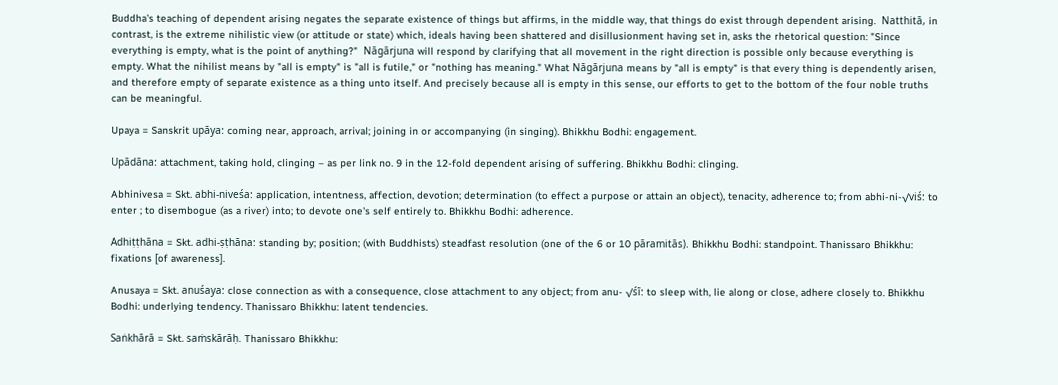Buddha's teaching of dependent arising negates the separate existence of things but affirms, in the middle way, that things do exist through dependent arising.  Natthitā, in contrast, is the extreme nihilistic view (or attitude or state) which, ideals having been shattered and disillusionment having set in, asks the rhetorical question: "Since everything is empty, what is the point of anything?"  Nāgārjuna will respond by clarifying that all movement in the right direction is possible only because everything is empty. What the nihilist means by "all is empty" is "all is futile," or "nothing has meaning." What Nāgārjuna means by "all is empty" is that every thing is dependently arisen, and therefore empty of separate existence as a thing unto itself. And precisely because all is empty in this sense, our efforts to get to the bottom of the four noble truths can be meaningful.

Upaya = Sanskrit upāya: coming near, approach, arrival; joining in or accompanying (in singing). Bhikkhu Bodhi: engagement.

Upādāna: attachment, taking hold, clinging – as per link no. 9 in the 12-fold dependent arising of suffering. Bhikkhu Bodhi: clinging.

Abhinivesa = Skt. abhi-niveśa: application, intentness, affection, devotion; determination (to effect a purpose or attain an object), tenacity, adherence to; from abhi-ni-√viś: to enter ; to disembogue (as a river) into; to devote one's self entirely to. Bhikkhu Bodhi: adherence.

Adhiṭṭhāna = Skt. adhi-ṣṭhāna: standing by; position; (with Buddhists) steadfast resolution (one of the 6 or 10 pāramitās). Bhikkhu Bodhi: standpoint. Thanissaro Bhikkhu: fixations [of awareness].

Anusaya = Skt. anuśaya: close connection as with a consequence, close attachment to any object; from anu- √śī: to sleep with, lie along or close, adhere closely to. Bhikkhu Bodhi: underlying tendency. Thanissaro Bhikkhu: latent tendencies.

Saṅkhārā = Skt. saṁskārāḥ. Thanissaro Bhikkhu: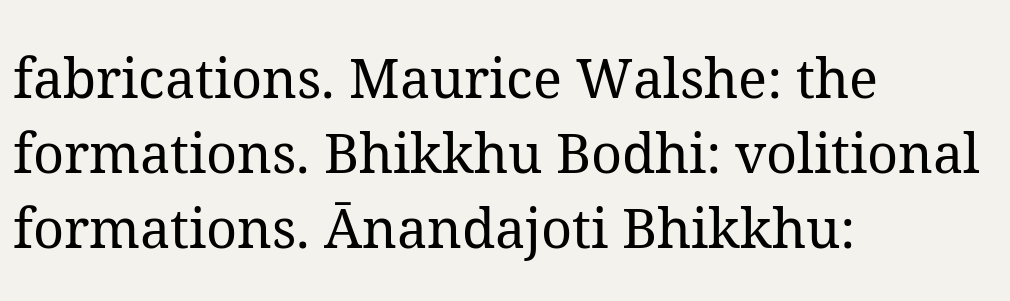fabrications. Maurice Walshe: the formations. Bhikkhu Bodhi: volitional formations. Ānandajoti Bhikkhu: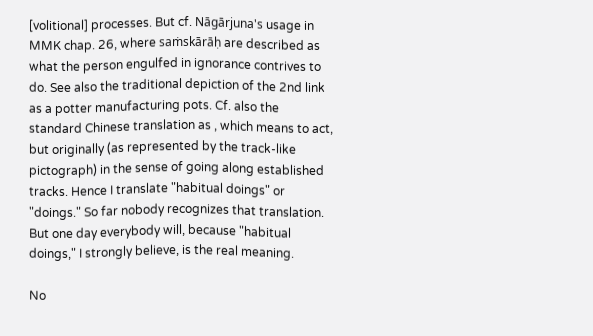[volitional] processes. But cf. Nāgārjuna's usage in MMK chap. 26, where saṁskārāḥ are described as what the person engulfed in ignorance contrives to do. See also the traditional depiction of the 2nd link as a potter manufacturing pots. Cf. also the standard Chinese translation as , which means to act, but originally (as represented by the track-like pictograph) in the sense of going along established tracks. Hence I translate "habitual doings" or "doings." So far nobody recognizes that translation. But one day everybody will, because "habitual doings," I strongly believe, is the real meaning.

No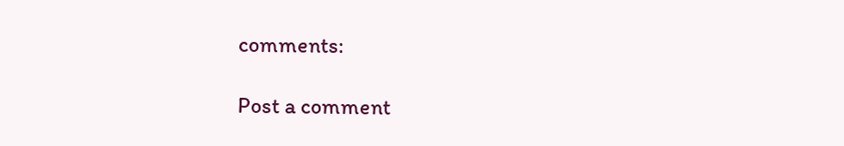comments:

Post a comment